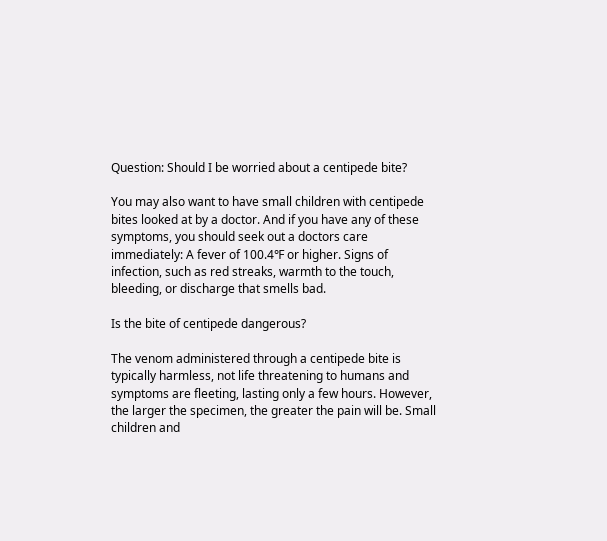Question: Should I be worried about a centipede bite?

You may also want to have small children with centipede bites looked at by a doctor. And if you have any of these symptoms, you should seek out a doctors care immediately: A fever of 100.4℉ or higher. Signs of infection, such as red streaks, warmth to the touch, bleeding, or discharge that smells bad.

Is the bite of centipede dangerous?

The venom administered through a centipede bite is typically harmless, not life threatening to humans and symptoms are fleeting, lasting only a few hours. However, the larger the specimen, the greater the pain will be. Small children and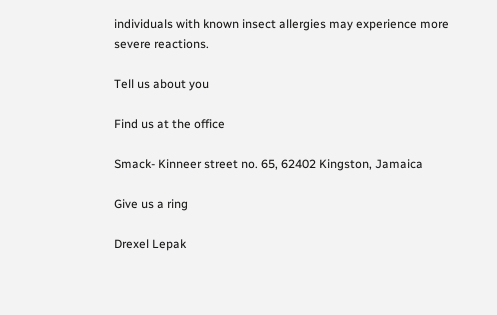individuals with known insect allergies may experience more severe reactions.

Tell us about you

Find us at the office

Smack- Kinneer street no. 65, 62402 Kingston, Jamaica

Give us a ring

Drexel Lepak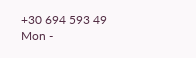+30 694 593 49
Mon -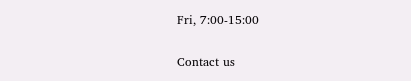Fri, 7:00-15:00

Contact us